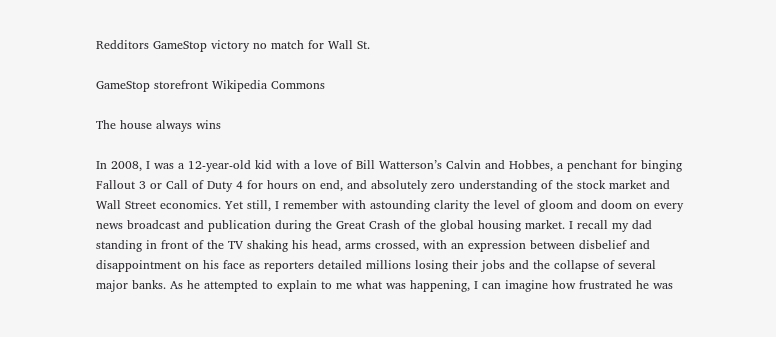Redditors GameStop victory no match for Wall St.

GameStop storefront Wikipedia Commons

The house always wins

In 2008, I was a 12-year-old kid with a love of Bill Watterson’s Calvin and Hobbes, a penchant for binging Fallout 3 or Call of Duty 4 for hours on end, and absolutely zero understanding of the stock market and Wall Street economics. Yet still, I remember with astounding clarity the level of gloom and doom on every news broadcast and publication during the Great Crash of the global housing market. I recall my dad standing in front of the TV shaking his head, arms crossed, with an expression between disbelief and disappointment on his face as reporters detailed millions losing their jobs and the collapse of several major banks. As he attempted to explain to me what was happening, I can imagine how frustrated he was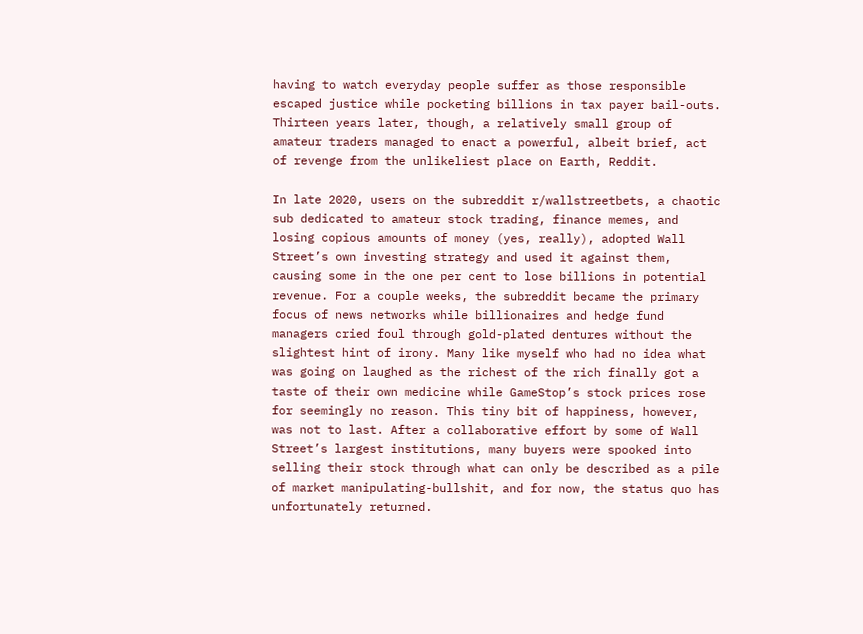having to watch everyday people suffer as those responsible escaped justice while pocketing billions in tax payer bail-outs. Thirteen years later, though, a relatively small group of amateur traders managed to enact a powerful, albeit brief, act of revenge from the unlikeliest place on Earth, Reddit.

In late 2020, users on the subreddit r/wallstreetbets, a chaotic sub dedicated to amateur stock trading, finance memes, and losing copious amounts of money (yes, really), adopted Wall Street’s own investing strategy and used it against them, causing some in the one per cent to lose billions in potential revenue. For a couple weeks, the subreddit became the primary focus of news networks while billionaires and hedge fund managers cried foul through gold-plated dentures without the slightest hint of irony. Many like myself who had no idea what was going on laughed as the richest of the rich finally got a taste of their own medicine while GameStop’s stock prices rose for seemingly no reason. This tiny bit of happiness, however, was not to last. After a collaborative effort by some of Wall Street’s largest institutions, many buyers were spooked into selling their stock through what can only be described as a pile of market manipulating-bullshit, and for now, the status quo has unfortunately returned.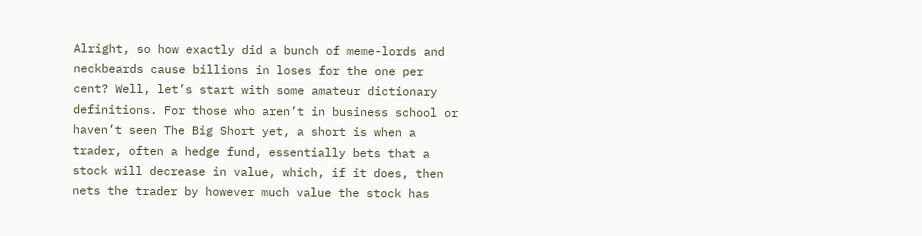Alright, so how exactly did a bunch of meme-lords and neckbeards cause billions in loses for the one per cent? Well, let’s start with some amateur dictionary definitions. For those who aren’t in business school or haven’t seen The Big Short yet, a short is when a trader, often a hedge fund, essentially bets that a stock will decrease in value, which, if it does, then nets the trader by however much value the stock has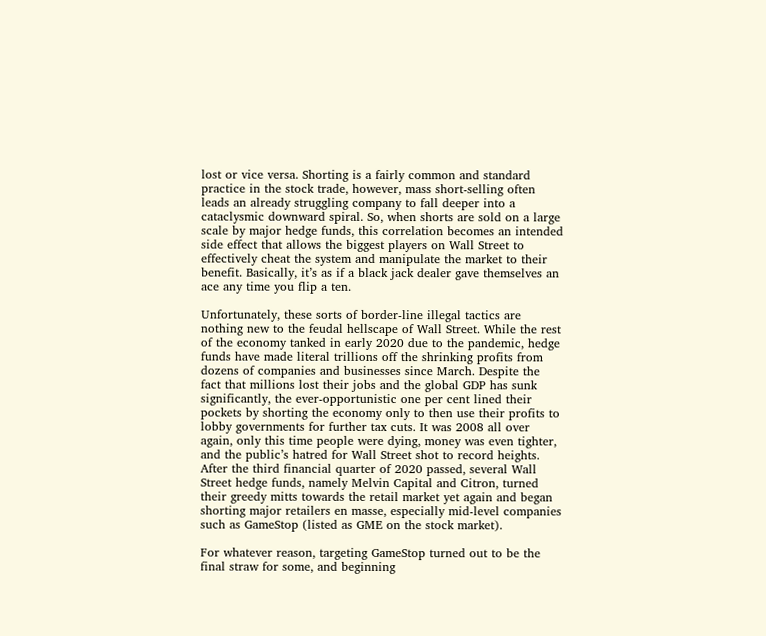lost or vice versa. Shorting is a fairly common and standard practice in the stock trade, however, mass short-selling often leads an already struggling company to fall deeper into a cataclysmic downward spiral. So, when shorts are sold on a large scale by major hedge funds, this correlation becomes an intended side effect that allows the biggest players on Wall Street to effectively cheat the system and manipulate the market to their benefit. Basically, it’s as if a black jack dealer gave themselves an ace any time you flip a ten.

Unfortunately, these sorts of border-line illegal tactics are nothing new to the feudal hellscape of Wall Street. While the rest of the economy tanked in early 2020 due to the pandemic, hedge funds have made literal trillions off the shrinking profits from dozens of companies and businesses since March. Despite the fact that millions lost their jobs and the global GDP has sunk significantly, the ever-opportunistic one per cent lined their pockets by shorting the economy only to then use their profits to lobby governments for further tax cuts. It was 2008 all over again, only this time people were dying, money was even tighter, and the public’s hatred for Wall Street shot to record heights. After the third financial quarter of 2020 passed, several Wall Street hedge funds, namely Melvin Capital and Citron, turned their greedy mitts towards the retail market yet again and began shorting major retailers en masse, especially mid-level companies such as GameStop (listed as GME on the stock market).

For whatever reason, targeting GameStop turned out to be the final straw for some, and beginning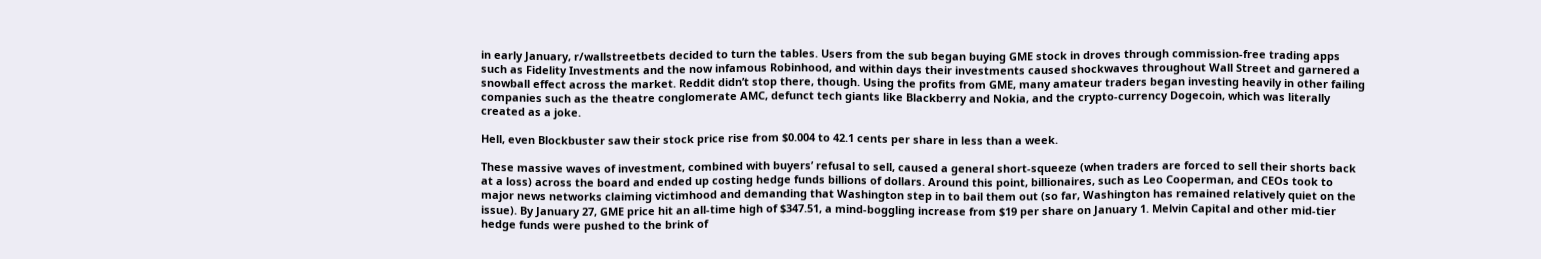in early January, r/wallstreetbets decided to turn the tables. Users from the sub began buying GME stock in droves through commission-free trading apps such as Fidelity Investments and the now infamous Robinhood, and within days their investments caused shockwaves throughout Wall Street and garnered a snowball effect across the market. Reddit didn’t stop there, though. Using the profits from GME, many amateur traders began investing heavily in other failing companies such as the theatre conglomerate AMC, defunct tech giants like Blackberry and Nokia, and the crypto-currency Dogecoin, which was literally created as a joke.

Hell, even Blockbuster saw their stock price rise from $0.004 to 42.1 cents per share in less than a week.

These massive waves of investment, combined with buyers’ refusal to sell, caused a general short-squeeze (when traders are forced to sell their shorts back at a loss) across the board and ended up costing hedge funds billions of dollars. Around this point, billionaires, such as Leo Cooperman, and CEOs took to major news networks claiming victimhood and demanding that Washington step in to bail them out (so far, Washington has remained relatively quiet on the issue). By January 27, GME price hit an all-time high of $347.51, a mind-boggling increase from $19 per share on January 1. Melvin Capital and other mid-tier hedge funds were pushed to the brink of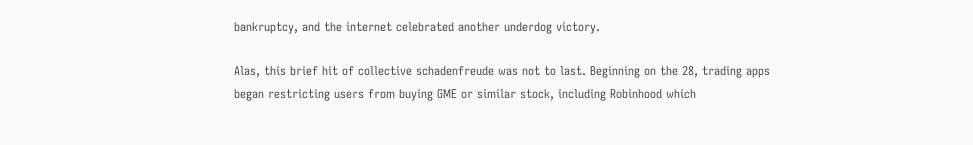bankruptcy, and the internet celebrated another underdog victory.

Alas, this brief hit of collective schadenfreude was not to last. Beginning on the 28, trading apps began restricting users from buying GME or similar stock, including Robinhood which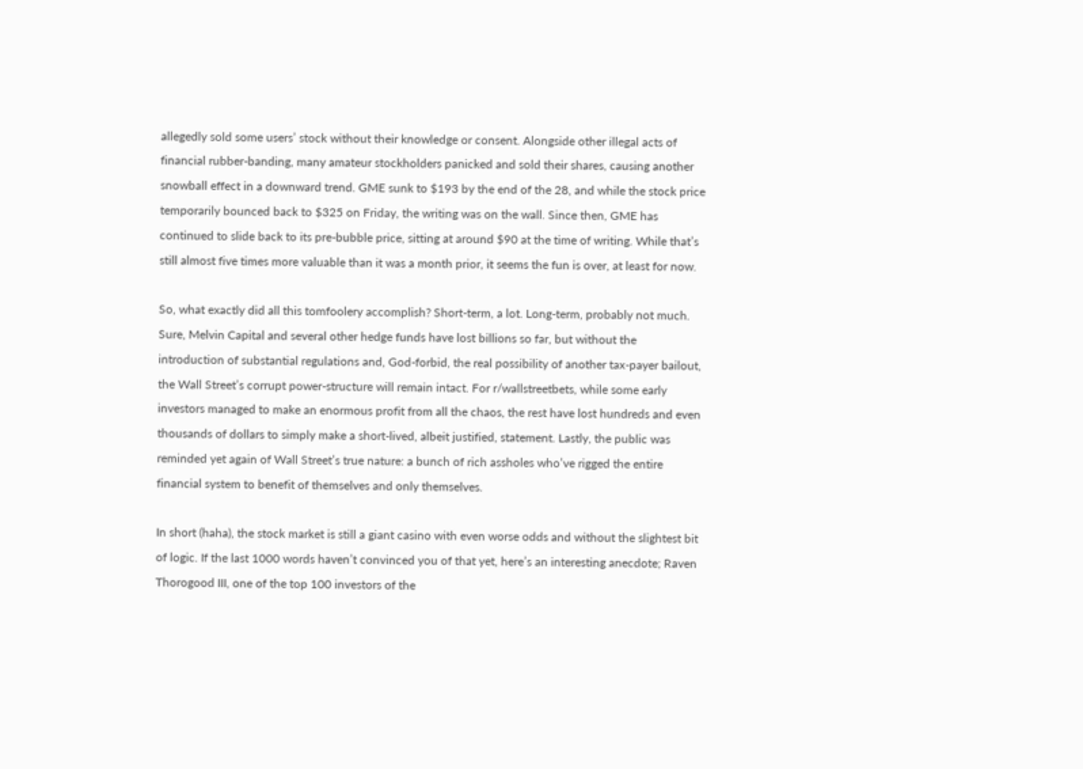allegedly sold some users’ stock without their knowledge or consent. Alongside other illegal acts of financial rubber-banding, many amateur stockholders panicked and sold their shares, causing another snowball effect in a downward trend. GME sunk to $193 by the end of the 28, and while the stock price temporarily bounced back to $325 on Friday, the writing was on the wall. Since then, GME has continued to slide back to its pre-bubble price, sitting at around $90 at the time of writing. While that’s still almost five times more valuable than it was a month prior, it seems the fun is over, at least for now.

So, what exactly did all this tomfoolery accomplish? Short-term, a lot. Long-term, probably not much. Sure, Melvin Capital and several other hedge funds have lost billions so far, but without the introduction of substantial regulations and, God-forbid, the real possibility of another tax-payer bailout, the Wall Street’s corrupt power-structure will remain intact. For r/wallstreetbets, while some early investors managed to make an enormous profit from all the chaos, the rest have lost hundreds and even thousands of dollars to simply make a short-lived, albeit justified, statement. Lastly, the public was reminded yet again of Wall Street’s true nature: a bunch of rich assholes who’ve rigged the entire financial system to benefit of themselves and only themselves.

In short (haha), the stock market is still a giant casino with even worse odds and without the slightest bit of logic. If the last 1000 words haven’t convinced you of that yet, here’s an interesting anecdote; Raven Thorogood III, one of the top 100 investors of the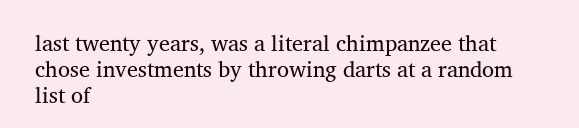last twenty years, was a literal chimpanzee that chose investments by throwing darts at a random list of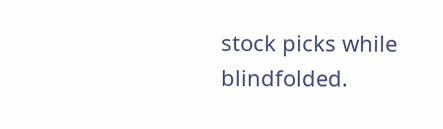stock picks while blindfolded.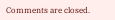Comments are closed.